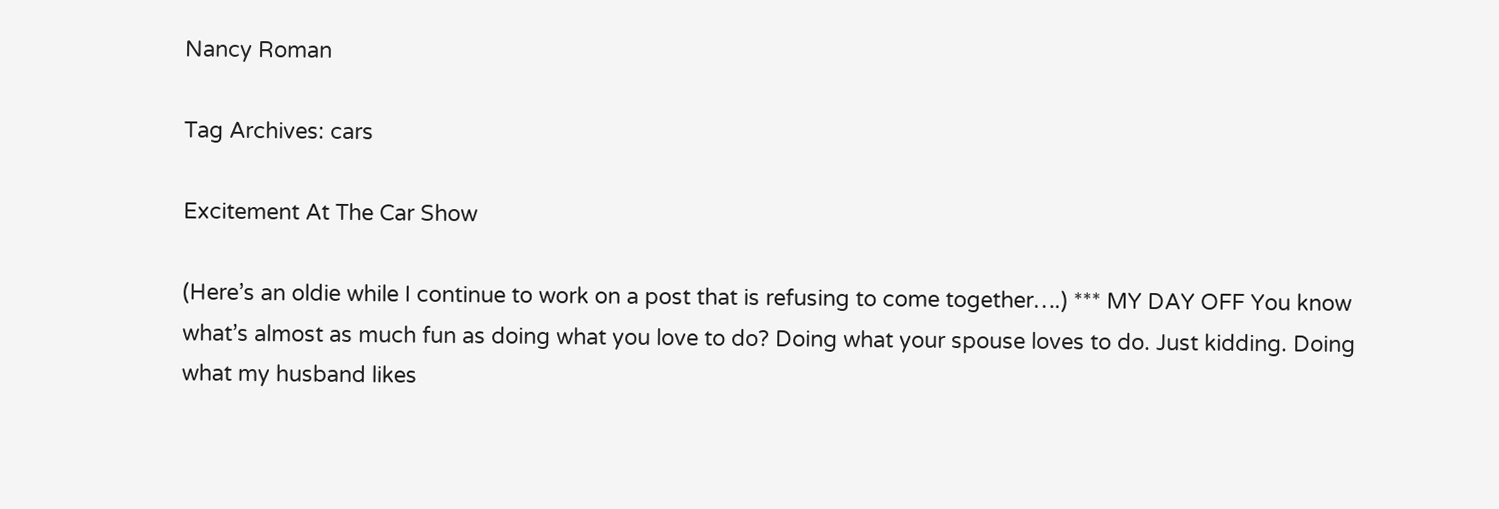Nancy Roman

Tag Archives: cars

Excitement At The Car Show

(Here’s an oldie while I continue to work on a post that is refusing to come together….) *** MY DAY OFF You know what’s almost as much fun as doing what you love to do? Doing what your spouse loves to do. Just kidding. Doing what my husband likes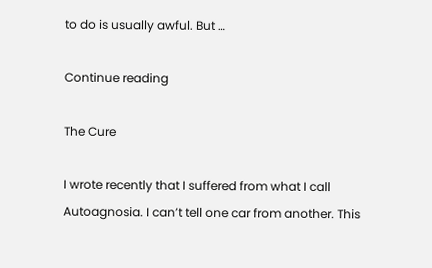to do is usually awful. But …

Continue reading

The Cure

I wrote recently that I suffered from what I call Autoagnosia. I can’t tell one car from another. This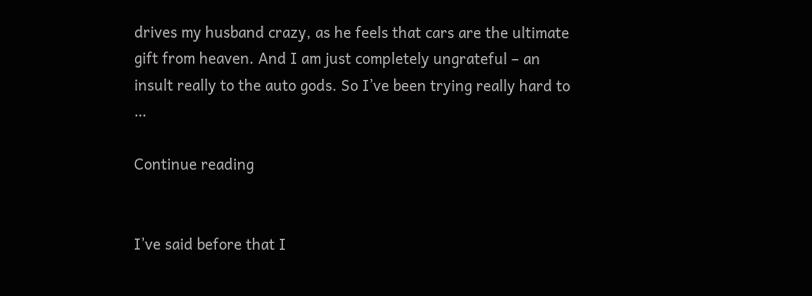drives my husband crazy, as he feels that cars are the ultimate gift from heaven. And I am just completely ungrateful – an insult really to the auto gods. So I’ve been trying really hard to …

Continue reading


I’ve said before that I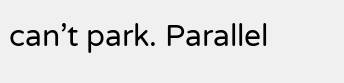can’t park. Parallel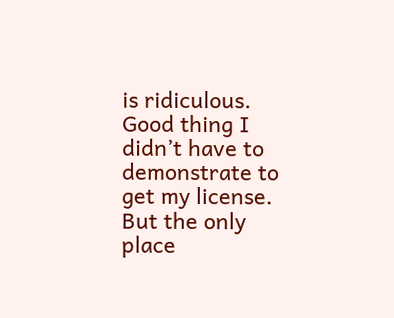is ridiculous. Good thing I didn’t have to demonstrate to get my license. But the only place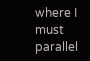where I must parallel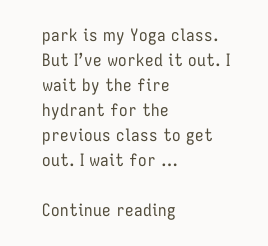park is my Yoga class.  But I’ve worked it out. I wait by the fire hydrant for the previous class to get out. I wait for …

Continue reading